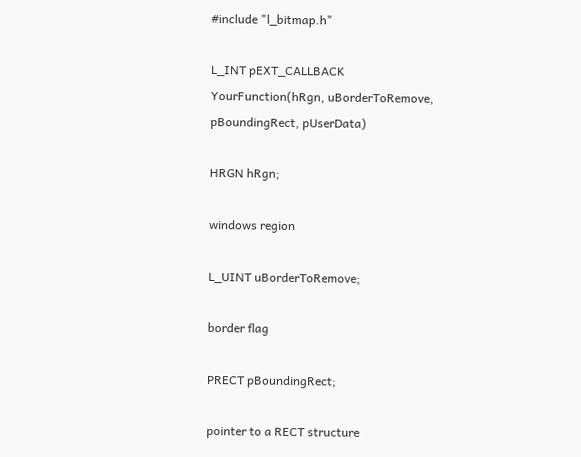#include "l_bitmap.h"

L_INT pEXT_CALLBACK YourFunction(hRgn, uBorderToRemove, pBoundingRect, pUserData)

HRGN hRgn;

windows region

L_UINT uBorderToRemove;

border flag

PRECT pBoundingRect;

pointer to a RECT structure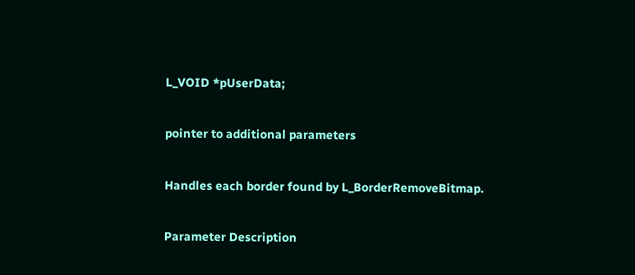L_VOID *pUserData;

pointer to additional parameters

Handles each border found by L_BorderRemoveBitmap.

Parameter Description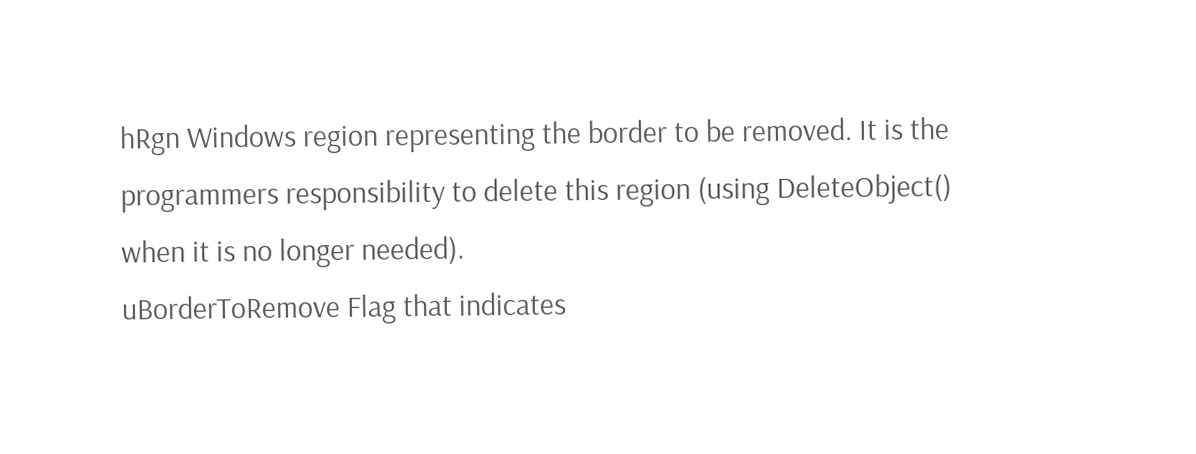hRgn Windows region representing the border to be removed. It is the programmers responsibility to delete this region (using DeleteObject() when it is no longer needed).
uBorderToRemove Flag that indicates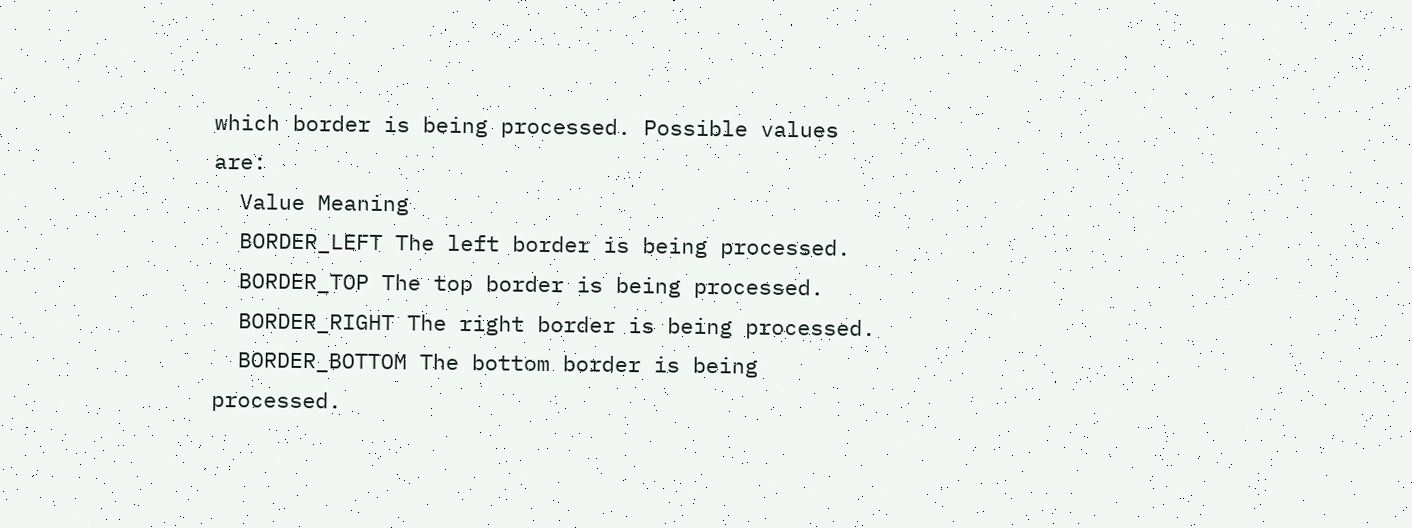which border is being processed. Possible values are:
  Value Meaning
  BORDER_LEFT The left border is being processed.
  BORDER_TOP The top border is being processed.
  BORDER_RIGHT The right border is being processed.
  BORDER_BOTTOM The bottom border is being processed.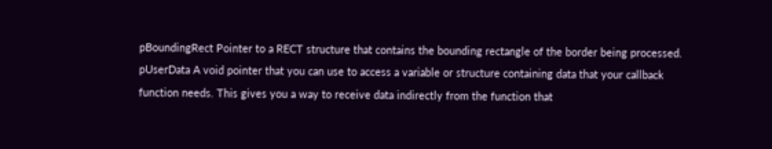pBoundingRect Pointer to a RECT structure that contains the bounding rectangle of the border being processed.
pUserData A void pointer that you can use to access a variable or structure containing data that your callback function needs. This gives you a way to receive data indirectly from the function that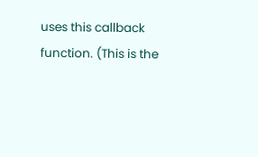uses this callback function. (This is the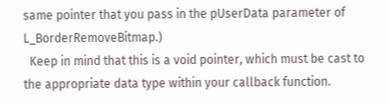same pointer that you pass in the pUserData parameter of L_BorderRemoveBitmap.)
  Keep in mind that this is a void pointer, which must be cast to the appropriate data type within your callback function.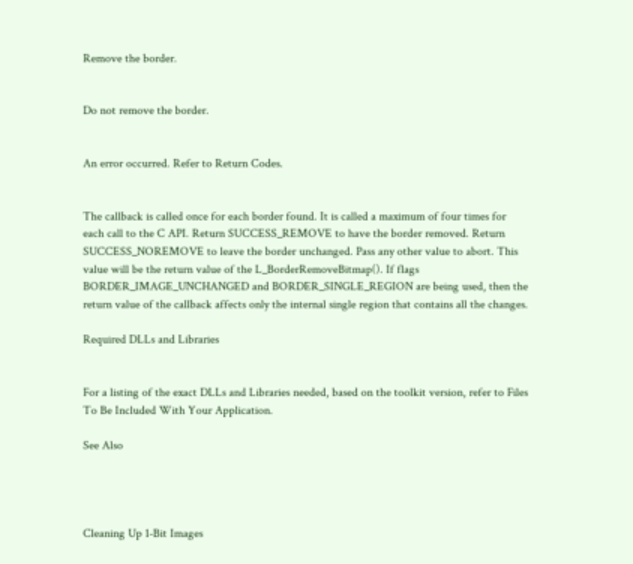Remove the border.


Do not remove the border.


An error occurred. Refer to Return Codes.


The callback is called once for each border found. It is called a maximum of four times for each call to the C API. Return SUCCESS_REMOVE to have the border removed. Return SUCCESS_NOREMOVE to leave the border unchanged. Pass any other value to abort. This value will be the return value of the L_BorderRemoveBitmap(). If flags BORDER_IMAGE_UNCHANGED and BORDER_SINGLE_REGION are being used, then the return value of the callback affects only the internal single region that contains all the changes.

Required DLLs and Libraries


For a listing of the exact DLLs and Libraries needed, based on the toolkit version, refer to Files To Be Included With Your Application.

See Also




Cleaning Up 1-Bit Images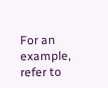For an example, refer to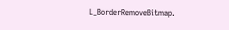L_BorderRemoveBitmap.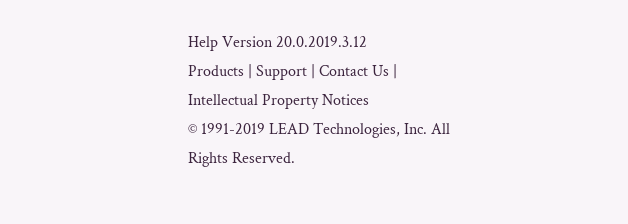Help Version 20.0.2019.3.12
Products | Support | Contact Us | Intellectual Property Notices
© 1991-2019 LEAD Technologies, Inc. All Rights Reserved.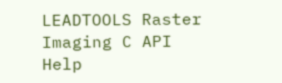LEADTOOLS Raster Imaging C API Help